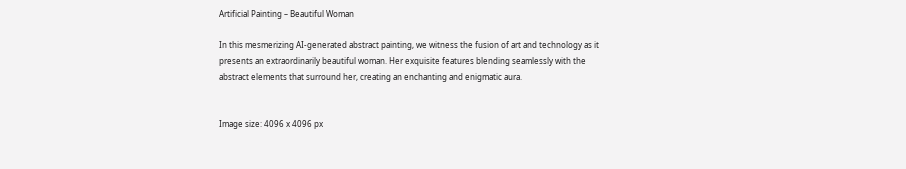Artificial Painting – Beautiful Woman

In this mesmerizing AI-generated abstract painting, we witness the fusion of art and technology as it presents an extraordinarily beautiful woman. Her exquisite features blending seamlessly with the abstract elements that surround her, creating an enchanting and enigmatic aura.


Image size: 4096 x 4096 px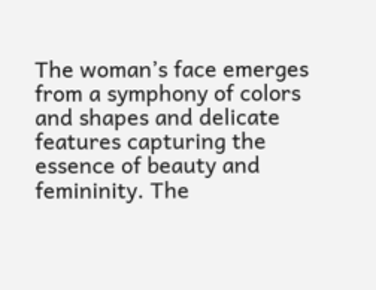The woman’s face emerges from a symphony of colors and shapes and delicate features capturing the essence of beauty and femininity. The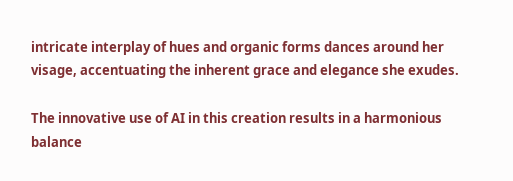intricate interplay of hues and organic forms dances around her visage, accentuating the inherent grace and elegance she exudes.

The innovative use of AI in this creation results in a harmonious balance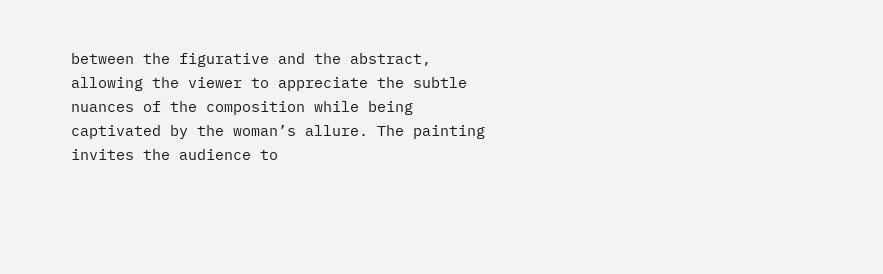between the figurative and the abstract, allowing the viewer to appreciate the subtle nuances of the composition while being captivated by the woman’s allure. The painting invites the audience to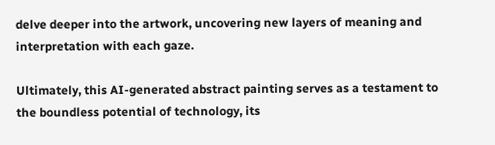delve deeper into the artwork, uncovering new layers of meaning and interpretation with each gaze.

Ultimately, this AI-generated abstract painting serves as a testament to the boundless potential of technology, its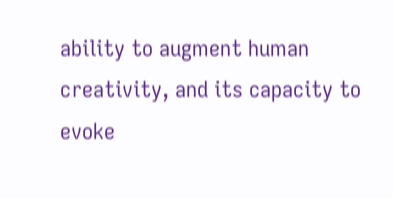ability to augment human creativity, and its capacity to evoke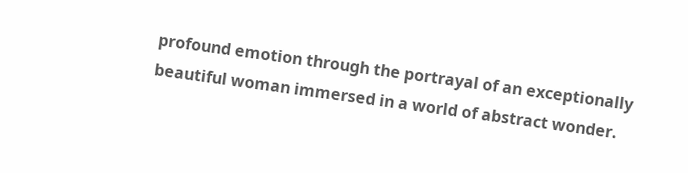profound emotion through the portrayal of an exceptionally beautiful woman immersed in a world of abstract wonder.